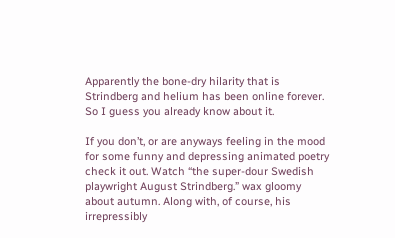Apparently the bone-dry hilarity that is Strindberg and helium has been online forever. So I guess you already know about it.

If you don’t, or are anyways feeling in the mood for some funny and depressing animated poetry check it out. Watch “the super-dour Swedish playwright August Strindberg.” wax gloomy about autumn. Along with, of course, his irrepressibly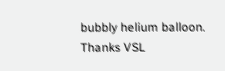bubbly helium balloon.
Thanks VSL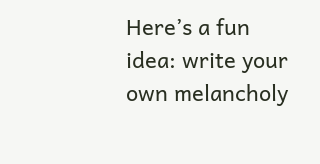Here’s a fun idea: write your own melancholy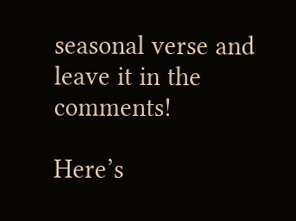seasonal verse and leave it in the comments!

Here’s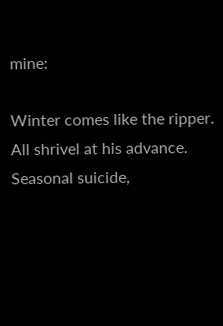mine:

Winter comes like the ripper.
All shrivel at his advance.
Seasonal suicide,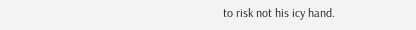to risk not his icy hand.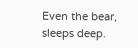Even the bear, sleeps deep.